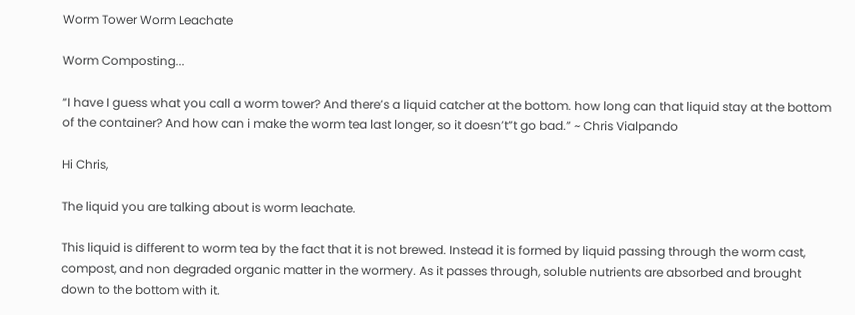Worm Tower Worm Leachate

Worm Composting...

“I have I guess what you call a worm tower? And there’s a liquid catcher at the bottom. how long can that liquid stay at the bottom of the container? And how can i make the worm tea last longer, so it doesn’t”t go bad.” ~ Chris Vialpando

Hi Chris,

The liquid you are talking about is worm leachate.

This liquid is different to worm tea by the fact that it is not brewed. Instead it is formed by liquid passing through the worm cast, compost, and non degraded organic matter in the wormery. As it passes through, soluble nutrients are absorbed and brought down to the bottom with it.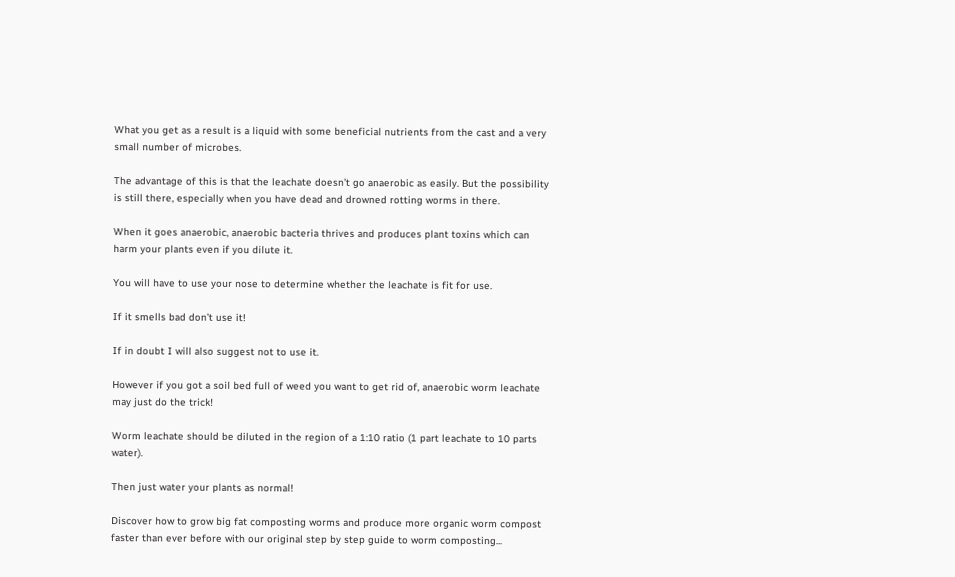What you get as a result is a liquid with some beneficial nutrients from the cast and a very small number of microbes.

The advantage of this is that the leachate doesn’t go anaerobic as easily. But the possibility is still there, especially when you have dead and drowned rotting worms in there.

When it goes anaerobic, anaerobic bacteria thrives and produces plant toxins which can harm your plants even if you dilute it.

You will have to use your nose to determine whether the leachate is fit for use.

If it smells bad don’t use it!

If in doubt I will also suggest not to use it.

However if you got a soil bed full of weed you want to get rid of, anaerobic worm leachate may just do the trick!

Worm leachate should be diluted in the region of a 1:10 ratio (1 part leachate to 10 parts water).

Then just water your plants as normal!

Discover how to grow big fat composting worms and produce more organic worm compost faster than ever before with our original step by step guide to worm composting...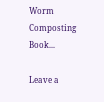Worm Composting Book...

Leave a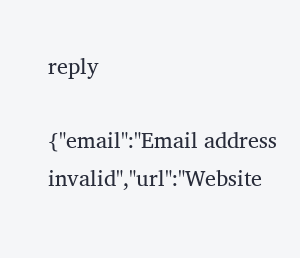reply

{"email":"Email address invalid","url":"Website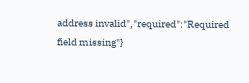address invalid","required":"Required field missing"}